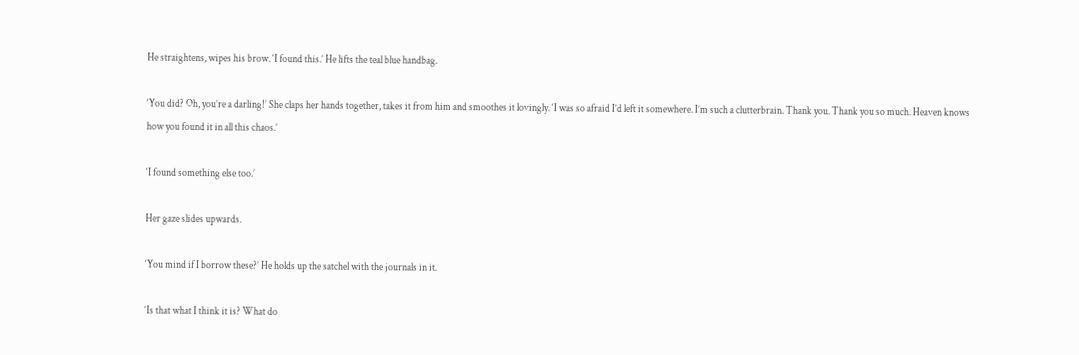He straightens, wipes his brow. ‘I found this.’ He lifts the teal blue handbag.

‘You did? Oh, you’re a darling!’ She claps her hands together, takes it from him and smoothes it lovingly. ‘I was so afraid I’d left it somewhere. I’m such a clutterbrain. Thank you. Thank you so much. Heaven knows how you found it in all this chaos.’

‘I found something else too.’

Her gaze slides upwards.

‘You mind if I borrow these?’ He holds up the satchel with the journals in it.

‘Is that what I think it is? What do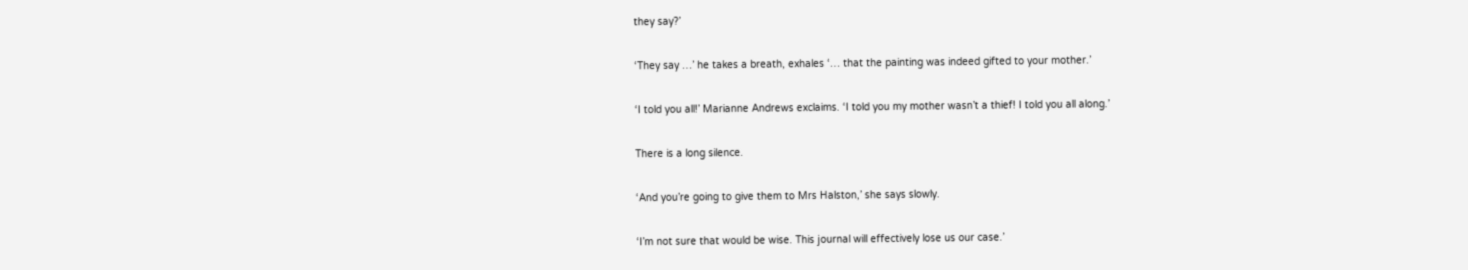they say?’

‘They say …’ he takes a breath, exhales ‘… that the painting was indeed gifted to your mother.’

‘I told you all!’ Marianne Andrews exclaims. ‘I told you my mother wasn’t a thief! I told you all along.’

There is a long silence.

‘And you’re going to give them to Mrs Halston,’ she says slowly.

‘I’m not sure that would be wise. This journal will effectively lose us our case.’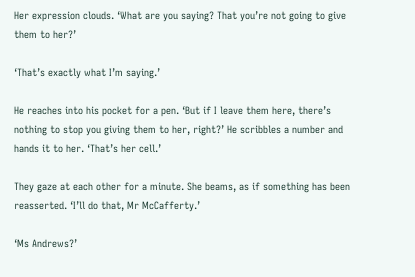Her expression clouds. ‘What are you saying? That you’re not going to give them to her?’

‘That’s exactly what I’m saying.’

He reaches into his pocket for a pen. ‘But if I leave them here, there’s nothing to stop you giving them to her, right?’ He scribbles a number and hands it to her. ‘That’s her cell.’

They gaze at each other for a minute. She beams, as if something has been reasserted. ‘I’ll do that, Mr McCafferty.’

‘Ms Andrews?’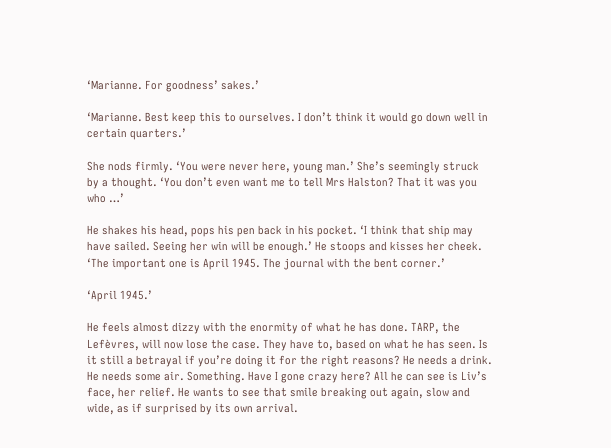‘Marianne. For goodness’ sakes.’

‘Marianne. Best keep this to ourselves. I don’t think it would go down well in certain quarters.’

She nods firmly. ‘You were never here, young man.’ She’s seemingly struck by a thought. ‘You don’t even want me to tell Mrs Halston? That it was you who …’

He shakes his head, pops his pen back in his pocket. ‘I think that ship may have sailed. Seeing her win will be enough.’ He stoops and kisses her cheek. ‘The important one is April 1945. The journal with the bent corner.’

‘April 1945.’

He feels almost dizzy with the enormity of what he has done. TARP, the Lefèvres, will now lose the case. They have to, based on what he has seen. Is it still a betrayal if you’re doing it for the right reasons? He needs a drink. He needs some air. Something. Have I gone crazy here? All he can see is Liv’s face, her relief. He wants to see that smile breaking out again, slow and wide, as if surprised by its own arrival.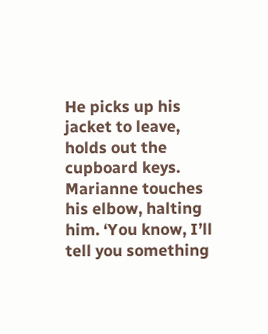He picks up his jacket to leave, holds out the cupboard keys. Marianne touches his elbow, halting him. ‘You know, I’ll tell you something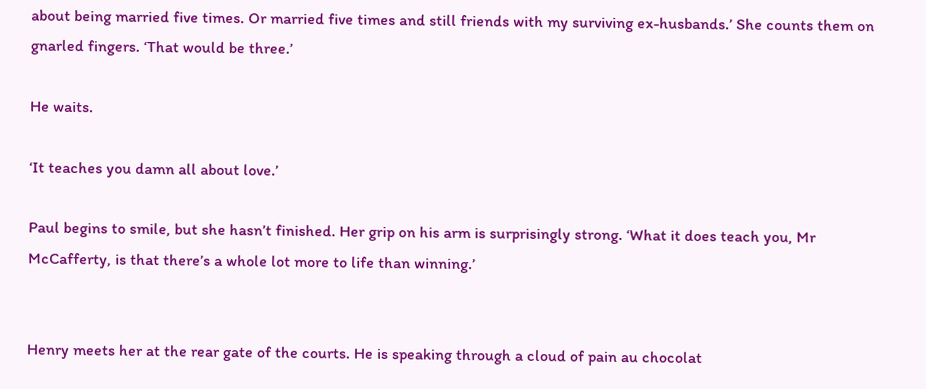about being married five times. Or married five times and still friends with my surviving ex-husbands.’ She counts them on gnarled fingers. ‘That would be three.’

He waits.

‘It teaches you damn all about love.’

Paul begins to smile, but she hasn’t finished. Her grip on his arm is surprisingly strong. ‘What it does teach you, Mr McCafferty, is that there’s a whole lot more to life than winning.’


Henry meets her at the rear gate of the courts. He is speaking through a cloud of pain au chocolat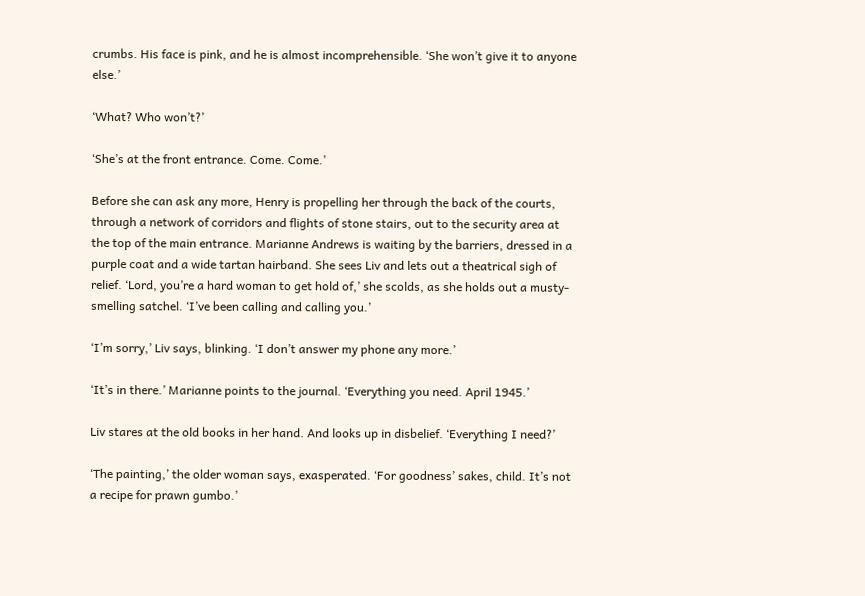crumbs. His face is pink, and he is almost incomprehensible. ‘She won’t give it to anyone else.’

‘What? Who won’t?’

‘She’s at the front entrance. Come. Come.’

Before she can ask any more, Henry is propelling her through the back of the courts, through a network of corridors and flights of stone stairs, out to the security area at the top of the main entrance. Marianne Andrews is waiting by the barriers, dressed in a purple coat and a wide tartan hairband. She sees Liv and lets out a theatrical sigh of relief. ‘Lord, you’re a hard woman to get hold of,’ she scolds, as she holds out a musty-smelling satchel. ‘I’ve been calling and calling you.’

‘I’m sorry,’ Liv says, blinking. ‘I don’t answer my phone any more.’

‘It’s in there.’ Marianne points to the journal. ‘Everything you need. April 1945.’

Liv stares at the old books in her hand. And looks up in disbelief. ‘Everything I need?’

‘The painting,’ the older woman says, exasperated. ‘For goodness’ sakes, child. It’s not a recipe for prawn gumbo.’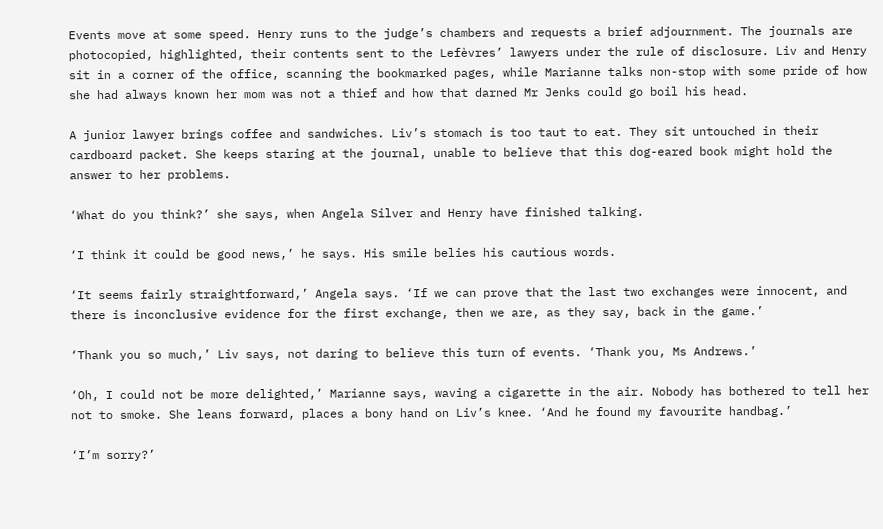Events move at some speed. Henry runs to the judge’s chambers and requests a brief adjournment. The journals are photocopied, highlighted, their contents sent to the Lefèvres’ lawyers under the rule of disclosure. Liv and Henry sit in a corner of the office, scanning the bookmarked pages, while Marianne talks non-stop with some pride of how she had always known her mom was not a thief and how that darned Mr Jenks could go boil his head.

A junior lawyer brings coffee and sandwiches. Liv’s stomach is too taut to eat. They sit untouched in their cardboard packet. She keeps staring at the journal, unable to believe that this dog-eared book might hold the answer to her problems.

‘What do you think?’ she says, when Angela Silver and Henry have finished talking.

‘I think it could be good news,’ he says. His smile belies his cautious words.

‘It seems fairly straightforward,’ Angela says. ‘If we can prove that the last two exchanges were innocent, and there is inconclusive evidence for the first exchange, then we are, as they say, back in the game.’

‘Thank you so much,’ Liv says, not daring to believe this turn of events. ‘Thank you, Ms Andrews.’

‘Oh, I could not be more delighted,’ Marianne says, waving a cigarette in the air. Nobody has bothered to tell her not to smoke. She leans forward, places a bony hand on Liv’s knee. ‘And he found my favourite handbag.’

‘I’m sorry?’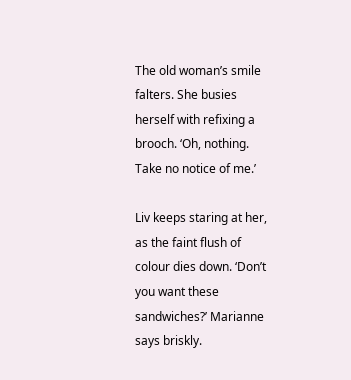The old woman’s smile falters. She busies herself with refixing a brooch. ‘Oh, nothing. Take no notice of me.’

Liv keeps staring at her, as the faint flush of colour dies down. ‘Don’t you want these sandwiches?’ Marianne says briskly.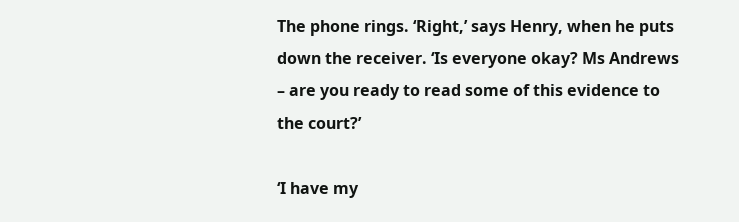The phone rings. ‘Right,’ says Henry, when he puts down the receiver. ‘Is everyone okay? Ms Andrews – are you ready to read some of this evidence to the court?’

‘I have my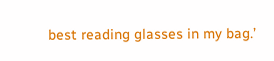best reading glasses in my bag.’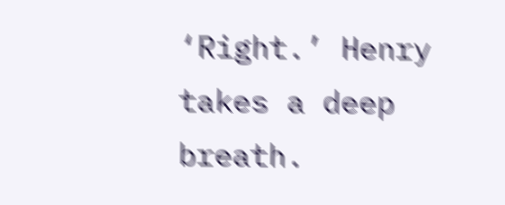‘Right.’ Henry takes a deep breath.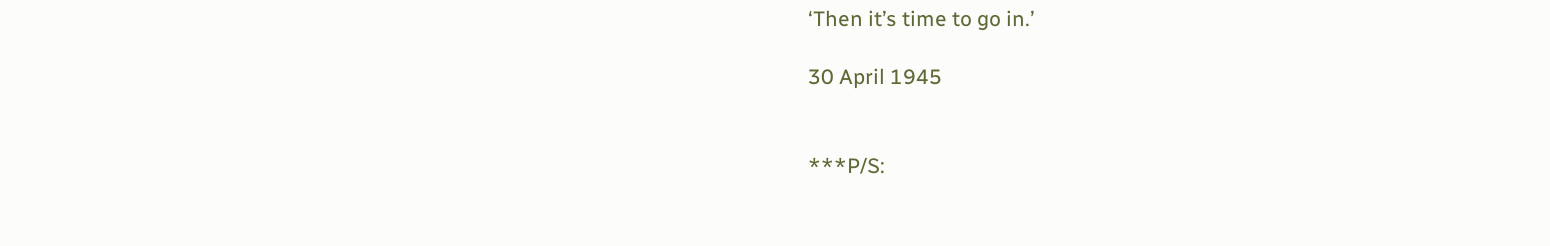‘Then it’s time to go in.’

30 April 1945


***P/S: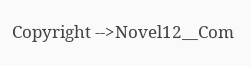Copyright -->Novel12__Com